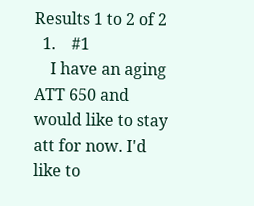Results 1 to 2 of 2
  1.    #1
    I have an aging ATT 650 and would like to stay att for now. I'd like to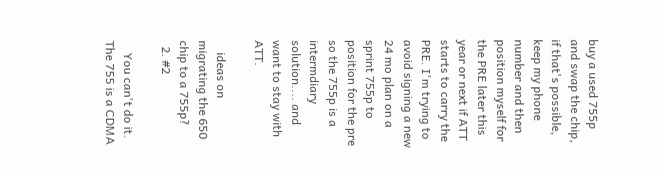buy a used 755p and swap the chip, if that's possible, keep my phone number and then position myself for the PRE later this year or next if ATT starts to carry the PRE. I'm trying to avoid signing a new 24 mo plan on a sprint 755p to position for the pre so the 755p is a intermdiary solution.... and want to stay with ATT.

    ideas on migrating the 650 chip to a 755p?
  2. #2

    You can't do it. The 755 is a CDMA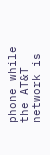phone while the AT&T network is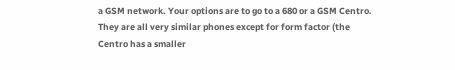a GSM network. Your options are to go to a 680 or a GSM Centro. They are all very similar phones except for form factor (the Centro has a smaller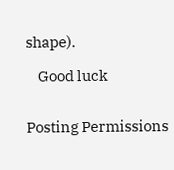shape).

    Good luck


Posting Permissions